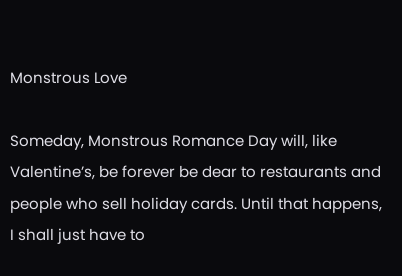Monstrous Love

Someday, Monstrous Romance Day will, like Valentine’s, be forever be dear to restaurants and people who sell holiday cards. Until that happens, I shall just have to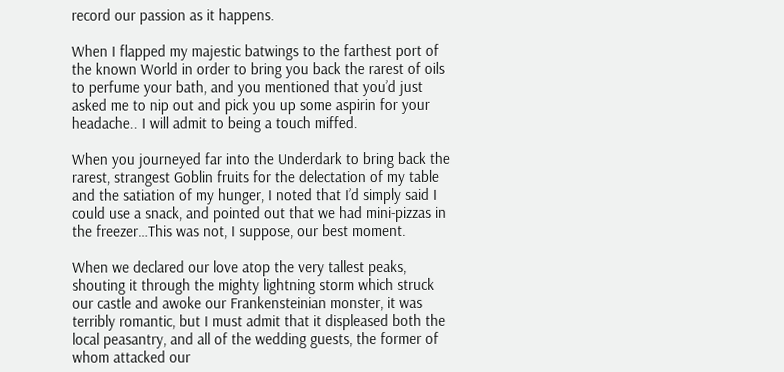record our passion as it happens.

When I flapped my majestic batwings to the farthest port of the known World in order to bring you back the rarest of oils to perfume your bath, and you mentioned that you’d just asked me to nip out and pick you up some aspirin for your headache.. I will admit to being a touch miffed.

When you journeyed far into the Underdark to bring back the rarest, strangest Goblin fruits for the delectation of my table and the satiation of my hunger, I noted that I’d simply said I could use a snack, and pointed out that we had mini-pizzas in the freezer…This was not, I suppose, our best moment.

When we declared our love atop the very tallest peaks, shouting it through the mighty lightning storm which struck our castle and awoke our Frankensteinian monster, it was terribly romantic, but I must admit that it displeased both the local peasantry, and all of the wedding guests, the former of whom attacked our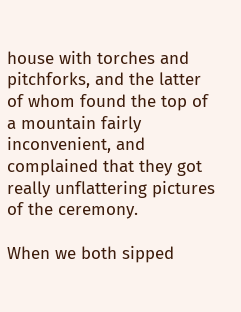house with torches and pitchforks, and the latter of whom found the top of a mountain fairly inconvenient, and complained that they got really unflattering pictures of the ceremony.

When we both sipped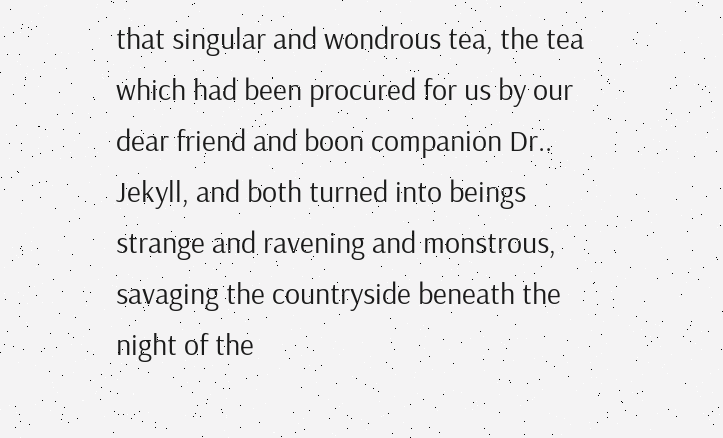that singular and wondrous tea, the tea which had been procured for us by our dear friend and boon companion Dr.. Jekyll, and both turned into beings strange and ravening and monstrous, savaging the countryside beneath the night of the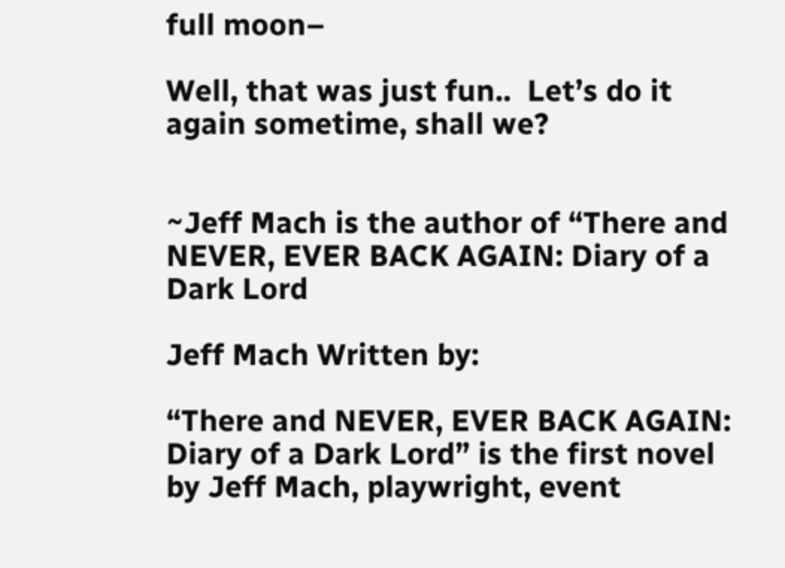full moon–

Well, that was just fun..  Let’s do it again sometime, shall we?


~Jeff Mach is the author of “There and NEVER, EVER BACK AGAIN: Diary of a Dark Lord

Jeff Mach Written by:

“There and NEVER, EVER BACK AGAIN: Diary of a Dark Lord” is the first novel by Jeff Mach, playwright, event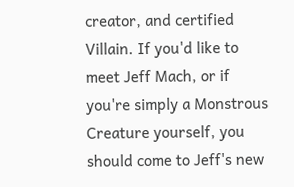creator, and certified Villain. If you'd like to meet Jeff Mach, or if you're simply a Monstrous Creature yourself, you should come to Jeff's new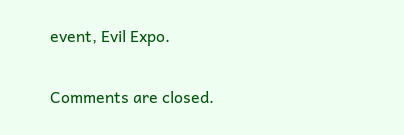event, Evil Expo.

Comments are closed.